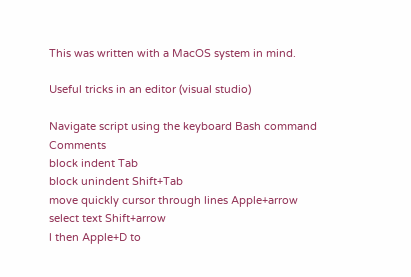This was written with a MacOS system in mind.

Useful tricks in an editor (visual studio)

Navigate script using the keyboard Bash command Comments
block indent Tab
block unindent Shift+Tab
move quickly cursor through lines Apple+arrow
select text Shift+arrow
l then Apple+D to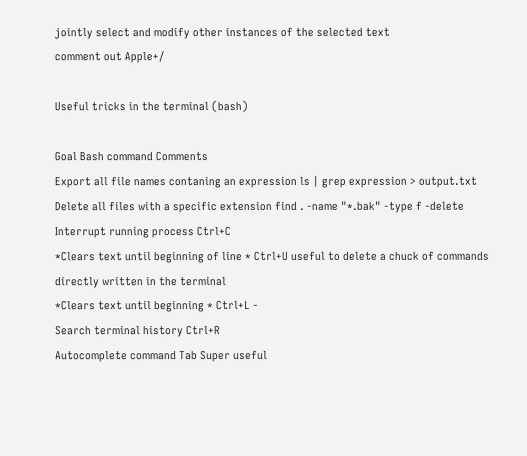jointly select and modify other instances of the selected text
comment out Apple+/

Useful tricks in the terminal (bash)

Goal Bash command Comments
Export all file names contaning an expression ls | grep expression > output.txt
Delete all files with a specific extension find . -name "*.bak" -type f -delete
Interrupt running process Ctrl+C
*Clears text until beginning of line * Ctrl+U useful to delete a chuck of commands directly written in the terminal
*Clears text until beginning * Ctrl+L -
Search terminal history Ctrl+R
Autocomplete command Tab Super useful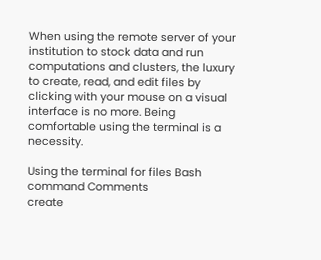When using the remote server of your institution to stock data and run computations and clusters, the luxury to create, read, and edit files by clicking with your mouse on a visual interface is no more. Being comfortable using the terminal is a necessity.

Using the terminal for files Bash command Comments
create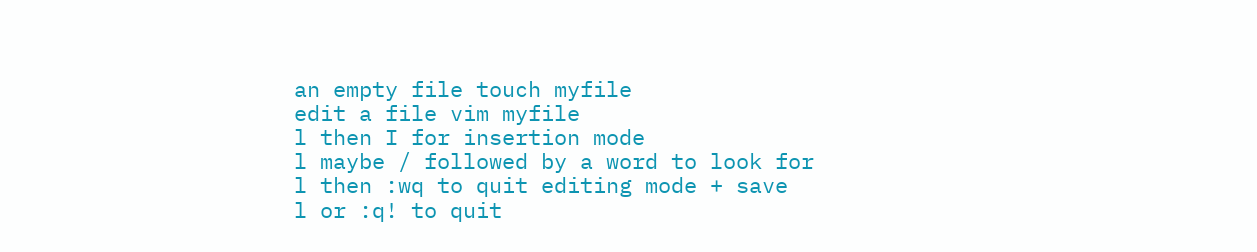an empty file touch myfile
edit a file vim myfile
l then I for insertion mode
l maybe / followed by a word to look for
l then :wq to quit editing mode + save
l or :q! to quit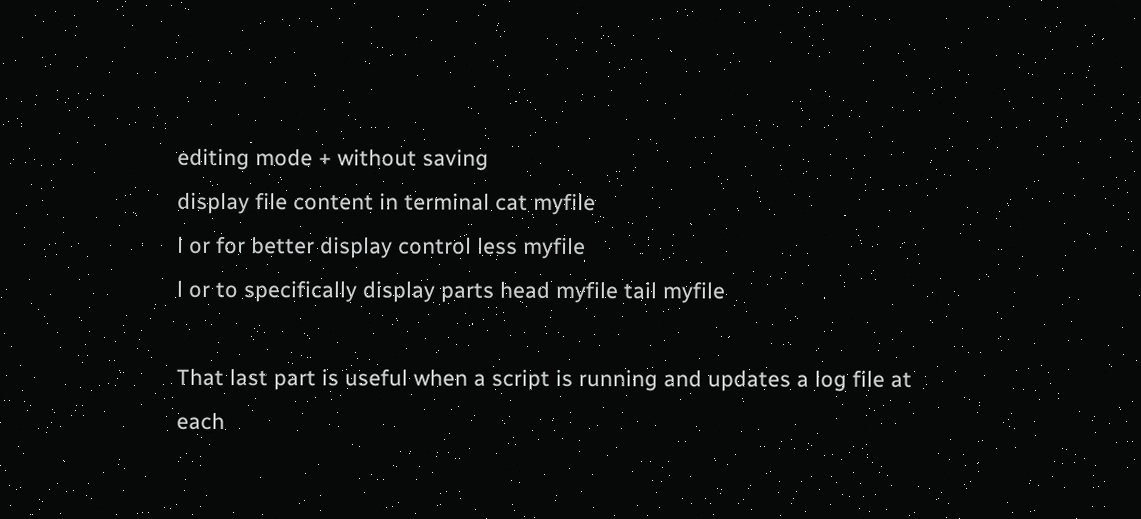editing mode + without saving
display file content in terminal cat myfile
l or for better display control less myfile
l or to specifically display parts head myfile tail myfile

That last part is useful when a script is running and updates a log file at each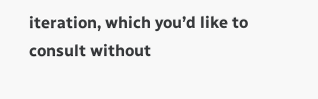iteration, which you’d like to consult without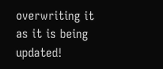overwriting it as it is being updated!